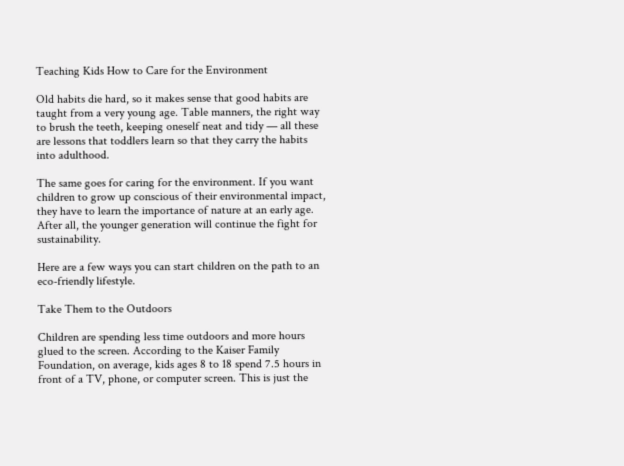Teaching Kids How to Care for the Environment

Old habits die hard, so it makes sense that good habits are taught from a very young age. Table manners, the right way to brush the teeth, keeping oneself neat and tidy — all these are lessons that toddlers learn so that they carry the habits into adulthood.

The same goes for caring for the environment. If you want children to grow up conscious of their environmental impact, they have to learn the importance of nature at an early age. After all, the younger generation will continue the fight for sustainability.

Here are a few ways you can start children on the path to an eco-friendly lifestyle.

Take Them to the Outdoors

Children are spending less time outdoors and more hours glued to the screen. According to the Kaiser Family Foundation, on average, kids ages 8 to 18 spend 7.5 hours in front of a TV, phone, or computer screen. This is just the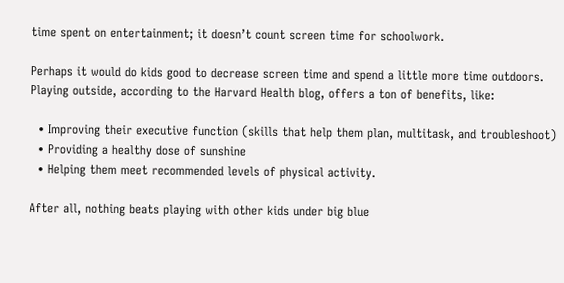time spent on entertainment; it doesn’t count screen time for schoolwork.

Perhaps it would do kids good to decrease screen time and spend a little more time outdoors. Playing outside, according to the Harvard Health blog, offers a ton of benefits, like:

  • Improving their executive function (skills that help them plan, multitask, and troubleshoot)
  • Providing a healthy dose of sunshine
  • Helping them meet recommended levels of physical activity.

After all, nothing beats playing with other kids under big blue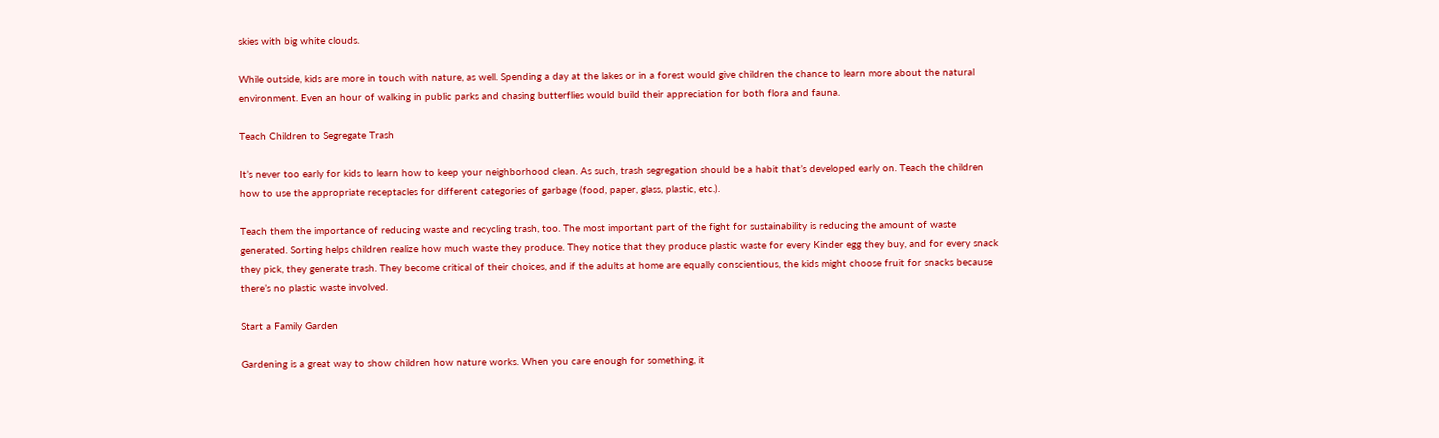skies with big white clouds.

While outside, kids are more in touch with nature, as well. Spending a day at the lakes or in a forest would give children the chance to learn more about the natural environment. Even an hour of walking in public parks and chasing butterflies would build their appreciation for both flora and fauna.

Teach Children to Segregate Trash

It’s never too early for kids to learn how to keep your neighborhood clean. As such, trash segregation should be a habit that’s developed early on. Teach the children how to use the appropriate receptacles for different categories of garbage (food, paper, glass, plastic, etc.).

Teach them the importance of reducing waste and recycling trash, too. The most important part of the fight for sustainability is reducing the amount of waste generated. Sorting helps children realize how much waste they produce. They notice that they produce plastic waste for every Kinder egg they buy, and for every snack they pick, they generate trash. They become critical of their choices, and if the adults at home are equally conscientious, the kids might choose fruit for snacks because there’s no plastic waste involved.

Start a Family Garden

Gardening is a great way to show children how nature works. When you care enough for something, it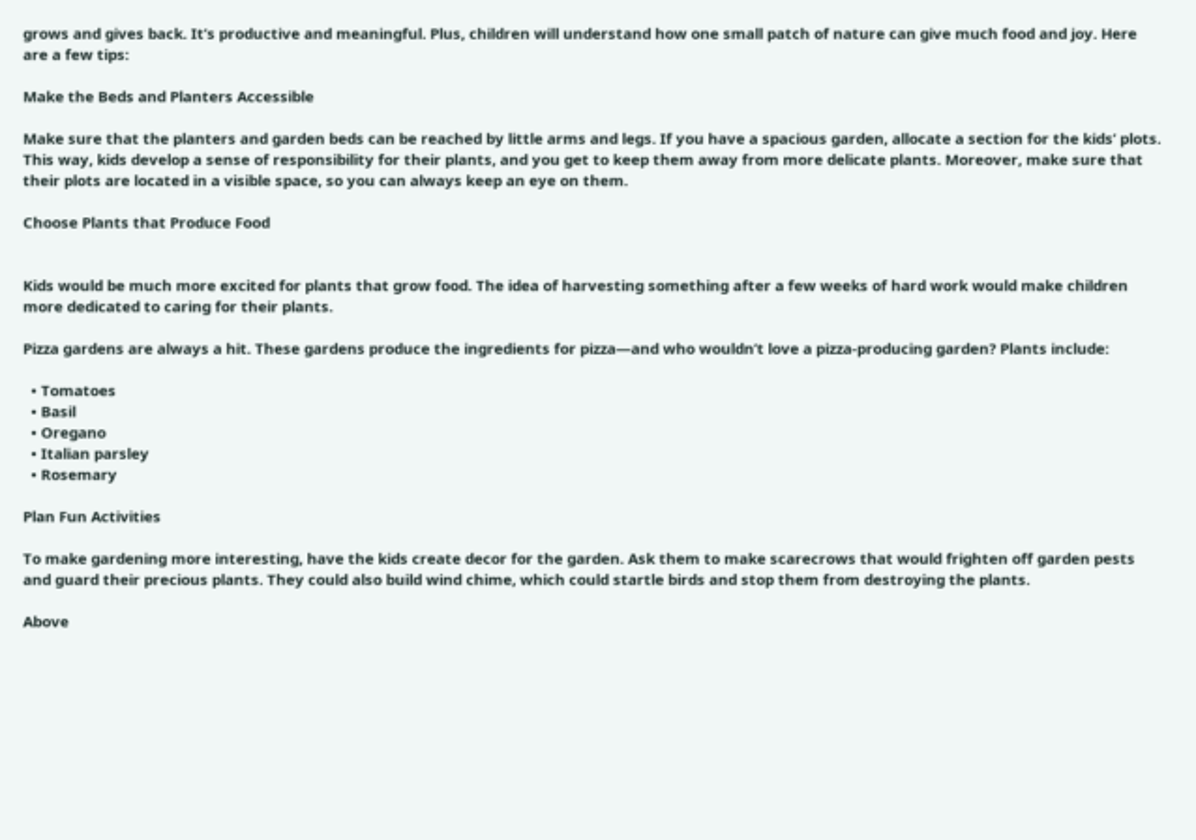grows and gives back. It’s productive and meaningful. Plus, children will understand how one small patch of nature can give much food and joy. Here are a few tips:

Make the Beds and Planters Accessible

Make sure that the planters and garden beds can be reached by little arms and legs. If you have a spacious garden, allocate a section for the kids’ plots. This way, kids develop a sense of responsibility for their plants, and you get to keep them away from more delicate plants. Moreover, make sure that their plots are located in a visible space, so you can always keep an eye on them.

Choose Plants that Produce Food


Kids would be much more excited for plants that grow food. The idea of harvesting something after a few weeks of hard work would make children more dedicated to caring for their plants.

Pizza gardens are always a hit. These gardens produce the ingredients for pizza—and who wouldn’t love a pizza-producing garden? Plants include:

  • Tomatoes
  • Basil
  • Oregano
  • Italian parsley
  • Rosemary

Plan Fun Activities

To make gardening more interesting, have the kids create decor for the garden. Ask them to make scarecrows that would frighten off garden pests and guard their precious plants. They could also build wind chime, which could startle birds and stop them from destroying the plants.

Above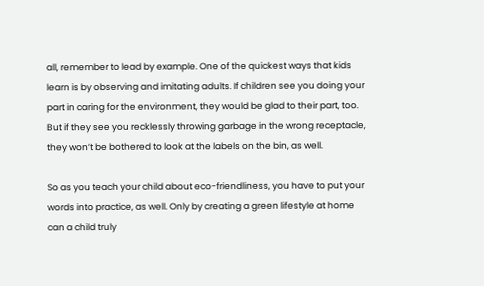all, remember to lead by example. One of the quickest ways that kids learn is by observing and imitating adults. If children see you doing your part in caring for the environment, they would be glad to their part, too. But if they see you recklessly throwing garbage in the wrong receptacle, they won’t be bothered to look at the labels on the bin, as well.

So as you teach your child about eco-friendliness, you have to put your words into practice, as well. Only by creating a green lifestyle at home can a child truly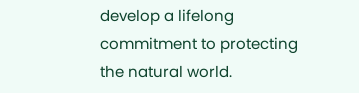develop a lifelong commitment to protecting the natural world.